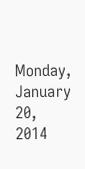Monday, January 20, 2014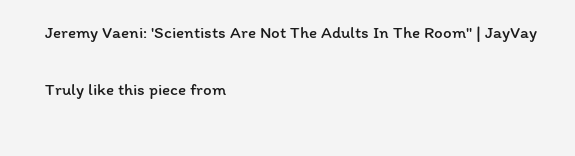Jeremy Vaeni: 'Scientists Are Not The Adults In The Room" | JayVay

Truly like this piece from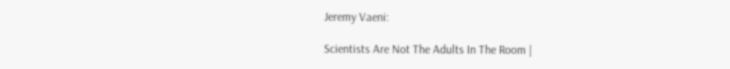Jeremy Vaeni:

Scientists Are Not The Adults In The Room |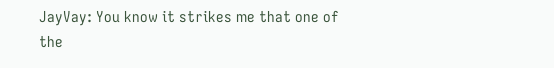JayVay: You know it strikes me that one of the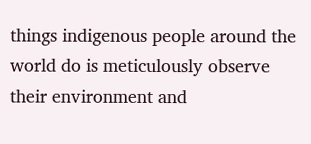things indigenous people around the world do is meticulously observe their environment and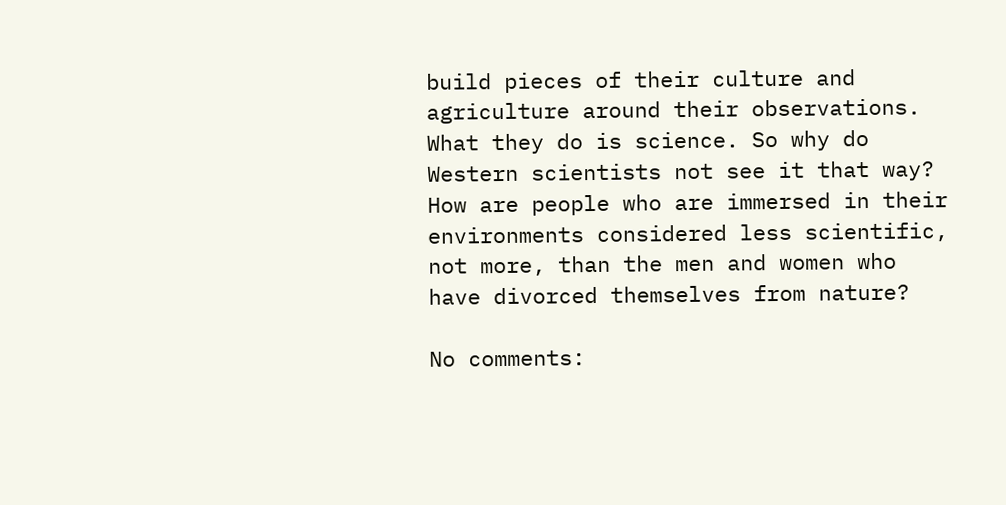build pieces of their culture and agriculture around their observations. What they do is science. So why do Western scientists not see it that way? How are people who are immersed in their environments considered less scientific, not more, than the men and women who have divorced themselves from nature?

No comments: